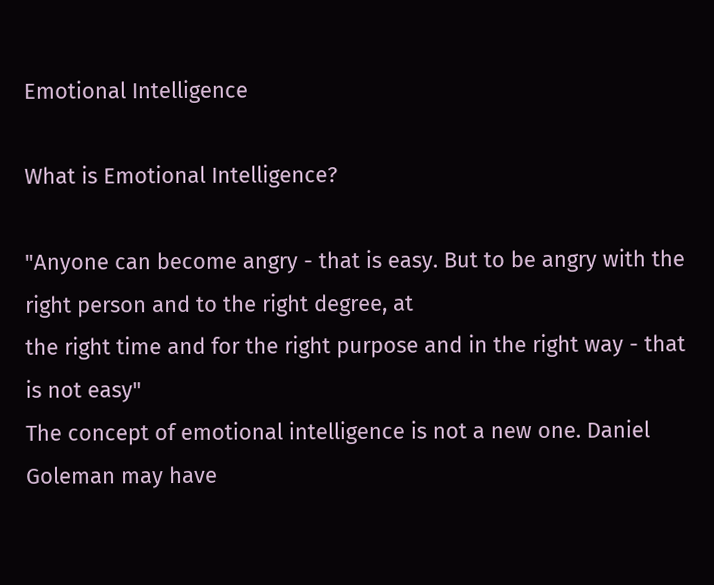Emotional Intelligence

What is Emotional Intelligence?

"Anyone can become angry - that is easy. But to be angry with the right person and to the right degree, at
the right time and for the right purpose and in the right way - that is not easy"
The concept of emotional intelligence is not a new one. Daniel Goleman may have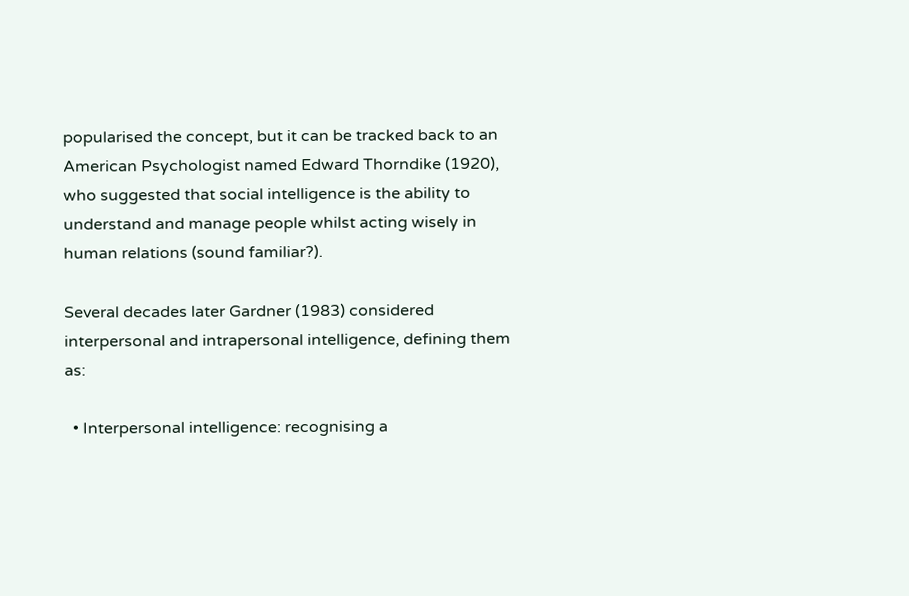popularised the concept, but it can be tracked back to an American Psychologist named Edward Thorndike (1920), who suggested that social intelligence is the ability to understand and manage people whilst acting wisely in human relations (sound familiar?).

Several decades later Gardner (1983) considered interpersonal and intrapersonal intelligence, defining them as:

  • Interpersonal intelligence: recognising a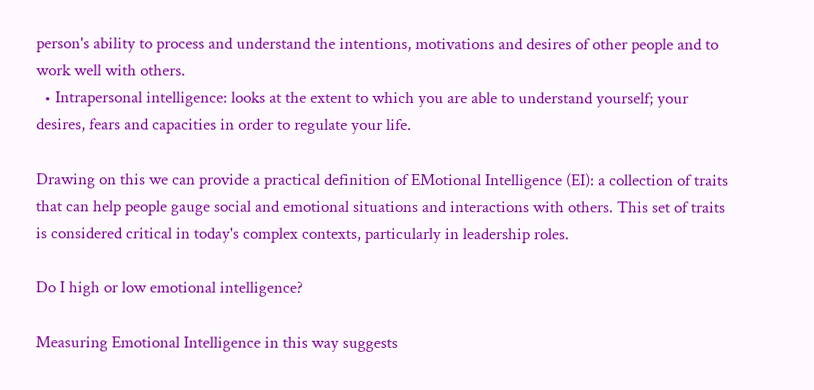person's ability to process and understand the intentions, motivations and desires of other people and to work well with others.
  • Intrapersonal intelligence: looks at the extent to which you are able to understand yourself; your desires, fears and capacities in order to regulate your life.

Drawing on this we can provide a practical definition of EMotional Intelligence (EI): a collection of traits that can help people gauge social and emotional situations and interactions with others. This set of traits is considered critical in today's complex contexts, particularly in leadership roles.

Do I high or low emotional intelligence?

Measuring Emotional Intelligence in this way suggests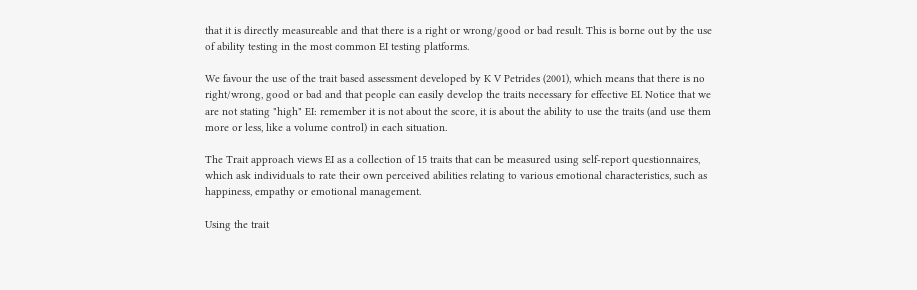that it is directly measureable and that there is a right or wrong/good or bad result. This is borne out by the use of ability testing in the most common EI testing platforms.

We favour the use of the trait based assessment developed by K V Petrides (2001), which means that there is no right/wrong, good or bad and that people can easily develop the traits necessary for effective EI. Notice that we are not stating "high" EI: remember it is not about the score, it is about the ability to use the traits (and use them more or less, like a volume control) in each situation.

The Trait approach views EI as a collection of 15 traits that can be measured using self-report questionnaires, which ask individuals to rate their own perceived abilities relating to various emotional characteristics, such as happiness, empathy or emotional management.

Using the trait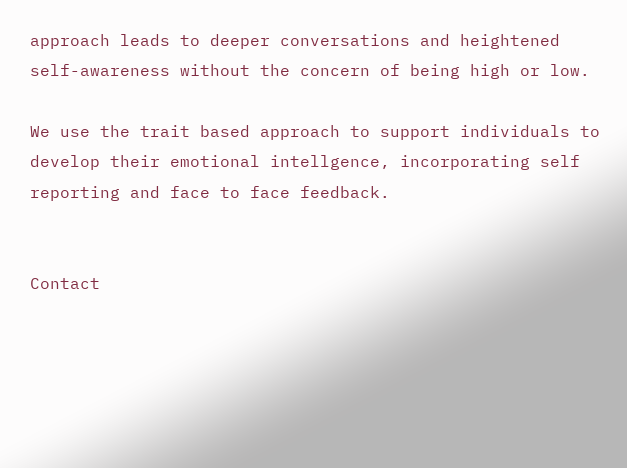approach leads to deeper conversations and heightened self-awareness without the concern of being high or low.

We use the trait based approach to support individuals to develop their emotional intellgence, incorporating self reporting and face to face feedback.


Contact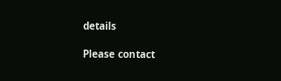details

Please contact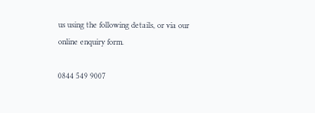us using the following details, or via our online enquiry form.

0844 549 9007